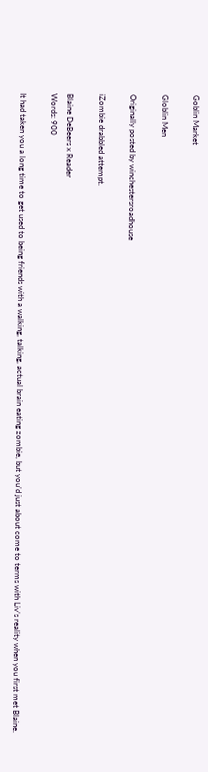Goblin Market

Globlin Men

Originally posted by winchestersroadhouse

iZombie drabbled attempt.

Blaine DeBeers x Reader
Words: 900

It had taken you a long time to get used to being friends with a walking, talking, actual brain eating zombie, but you’d just about come to terms with Liv’s reality when you first met Blaine.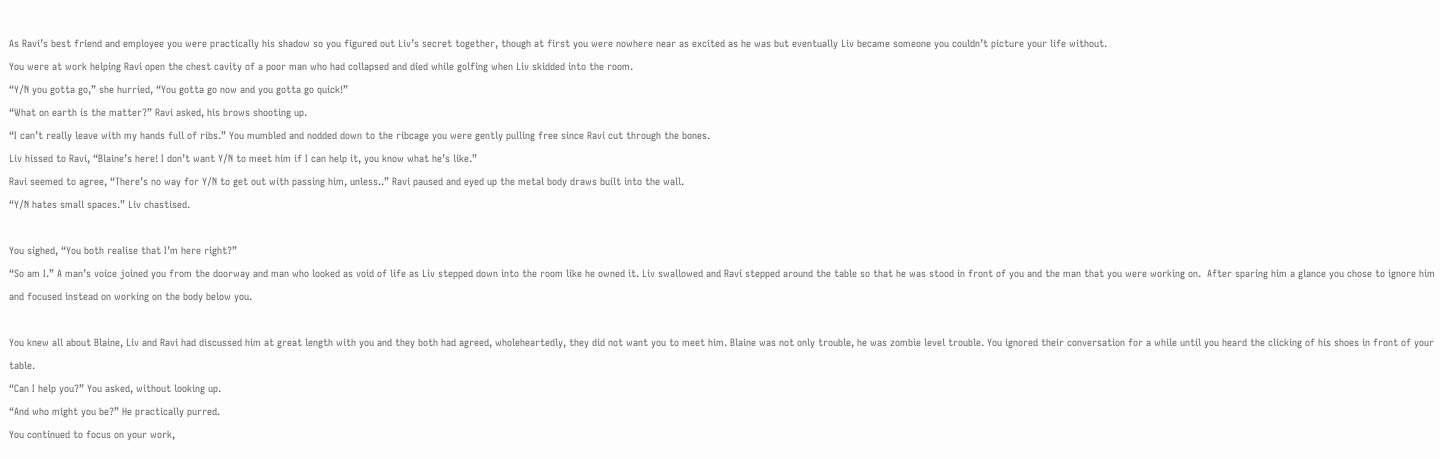As Ravi’s best friend and employee you were practically his shadow so you figured out Liv’s secret together, though at first you were nowhere near as excited as he was but eventually Liv became someone you couldn’t picture your life without.
You were at work helping Ravi open the chest cavity of a poor man who had collapsed and died while golfing when Liv skidded into the room.
“Y/N you gotta go,” she hurried, “You gotta go now and you gotta go quick!”
“What on earth is the matter?” Ravi asked, his brows shooting up.
“I can’t really leave with my hands full of ribs.” You mumbled and nodded down to the ribcage you were gently pulling free since Ravi cut through the bones.
Liv hissed to Ravi, “Blaine’s here! I don’t want Y/N to meet him if I can help it, you know what he’s like.”
Ravi seemed to agree, “There’s no way for Y/N to get out with passing him, unless..” Ravi paused and eyed up the metal body draws built into the wall.
“Y/N hates small spaces.” Liv chastised.

You sighed, “You both realise that I’m here right?”
“So am I.” A man’s voice joined you from the doorway and man who looked as void of life as Liv stepped down into the room like he owned it. Liv swallowed and Ravi stepped around the table so that he was stood in front of you and the man that you were working on.  After sparing him a glance you chose to ignore him and focused instead on working on the body below you.

You knew all about Blaine, Liv and Ravi had discussed him at great length with you and they both had agreed, wholeheartedly, they did not want you to meet him. Blaine was not only trouble, he was zombie level trouble. You ignored their conversation for a while until you heard the clicking of his shoes in front of your table.
“Can I help you?” You asked, without looking up.
“And who might you be?” He practically purred.
You continued to focus on your work,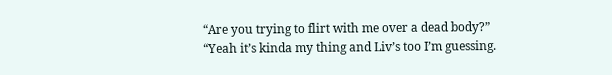“Are you trying to flirt with me over a dead body?”
“Yeah it’s kinda my thing and Liv’s too I’m guessing.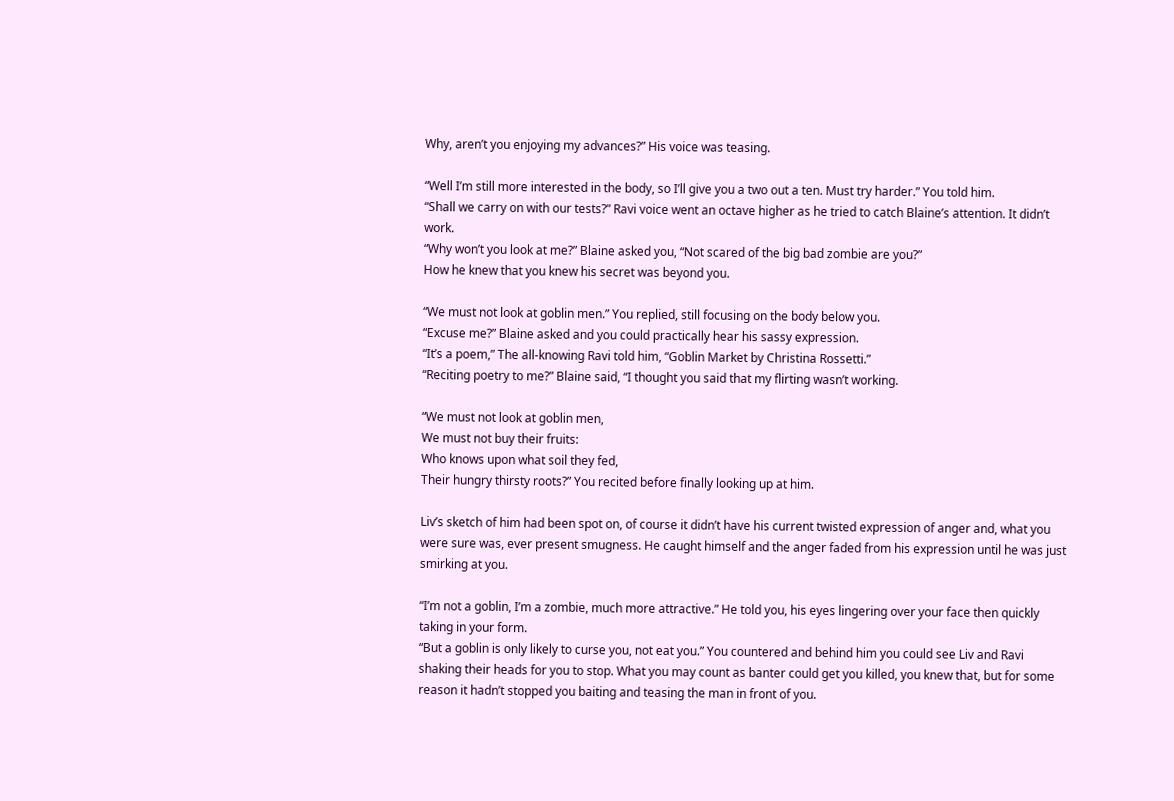Why, aren’t you enjoying my advances?” His voice was teasing.

“Well I’m still more interested in the body, so I’ll give you a two out a ten. Must try harder.” You told him.
“Shall we carry on with our tests?” Ravi voice went an octave higher as he tried to catch Blaine’s attention. It didn’t work.
“Why won’t you look at me?” Blaine asked you, “Not scared of the big bad zombie are you?”
How he knew that you knew his secret was beyond you.

“We must not look at goblin men.” You replied, still focusing on the body below you.
“Excuse me?” Blaine asked and you could practically hear his sassy expression.
“It’s a poem,” The all-knowing Ravi told him, “Goblin Market by Christina Rossetti.”
“Reciting poetry to me?” Blaine said, “I thought you said that my flirting wasn’t working.

“We must not look at goblin men,
We must not buy their fruits:
Who knows upon what soil they fed,
Their hungry thirsty roots?” You recited before finally looking up at him.

Liv’s sketch of him had been spot on, of course it didn’t have his current twisted expression of anger and, what you were sure was, ever present smugness. He caught himself and the anger faded from his expression until he was just smirking at you.

“I’m not a goblin, I’m a zombie, much more attractive.” He told you, his eyes lingering over your face then quickly taking in your form.
“But a goblin is only likely to curse you, not eat you.” You countered and behind him you could see Liv and Ravi shaking their heads for you to stop. What you may count as banter could get you killed, you knew that, but for some reason it hadn’t stopped you baiting and teasing the man in front of you.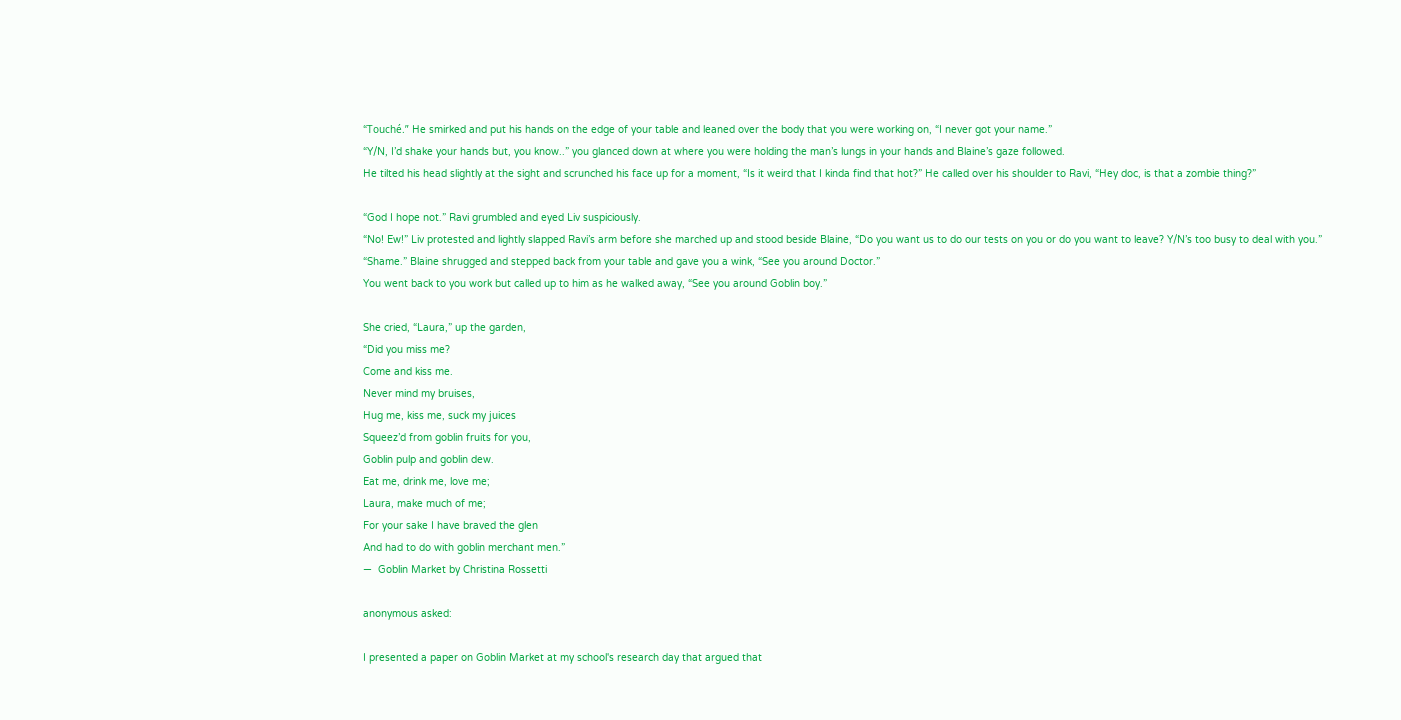“Touché.” He smirked and put his hands on the edge of your table and leaned over the body that you were working on, “I never got your name.”
“Y/N, I’d shake your hands but, you know..” you glanced down at where you were holding the man’s lungs in your hands and Blaine’s gaze followed.
He tilted his head slightly at the sight and scrunched his face up for a moment, “Is it weird that I kinda find that hot?” He called over his shoulder to Ravi, “Hey doc, is that a zombie thing?”

“God I hope not.” Ravi grumbled and eyed Liv suspiciously.
“No! Ew!” Liv protested and lightly slapped Ravi’s arm before she marched up and stood beside Blaine, “Do you want us to do our tests on you or do you want to leave? Y/N’s too busy to deal with you.”
“Shame.” Blaine shrugged and stepped back from your table and gave you a wink, “See you around Doctor.”
You went back to you work but called up to him as he walked away, “See you around Goblin boy.”

She cried, “Laura,” up the garden,
“Did you miss me?
Come and kiss me.
Never mind my bruises,
Hug me, kiss me, suck my juices
Squeez’d from goblin fruits for you,
Goblin pulp and goblin dew.
Eat me, drink me, love me;
Laura, make much of me;
For your sake I have braved the glen
And had to do with goblin merchant men.”
—  Goblin Market by Christina Rossetti

anonymous asked:

I presented a paper on Goblin Market at my school's research day that argued that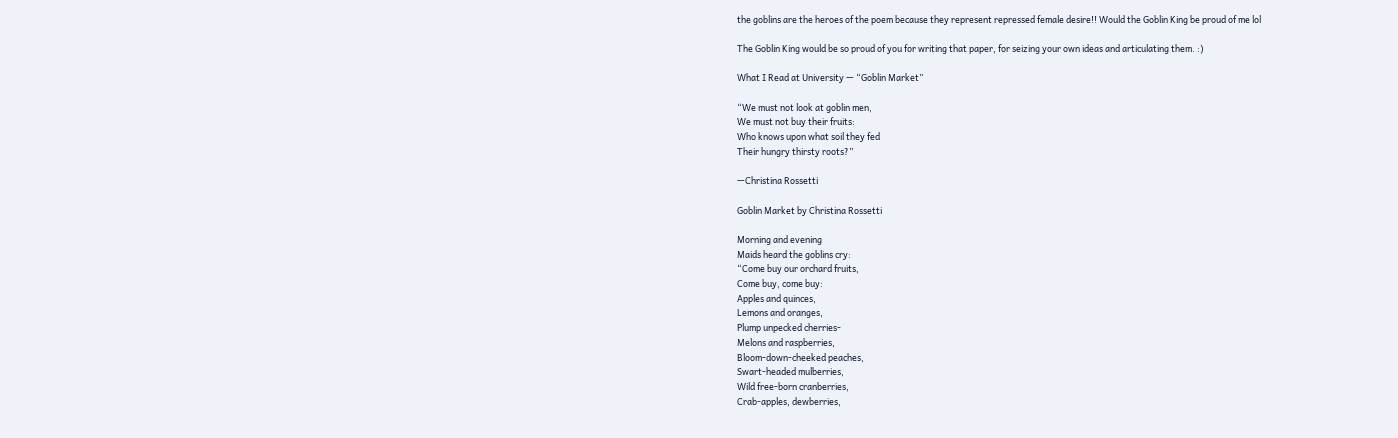the goblins are the heroes of the poem because they represent repressed female desire!! Would the Goblin King be proud of me lol

The Goblin King would be so proud of you for writing that paper, for seizing your own ideas and articulating them. :)

What I Read at University — “Goblin Market”

“We must not look at goblin men,
We must not buy their fruits:
Who knows upon what soil they fed
Their hungry thirsty roots?”

—Christina Rossetti

Goblin Market by Christina Rossetti

Morning and evening
Maids heard the goblins cry:
“Come buy our orchard fruits,
Come buy, come buy:
Apples and quinces,
Lemons and oranges,
Plump unpecked cherries-
Melons and raspberries,
Bloom-down-cheeked peaches,
Swart-headed mulberries,
Wild free-born cranberries,
Crab-apples, dewberries,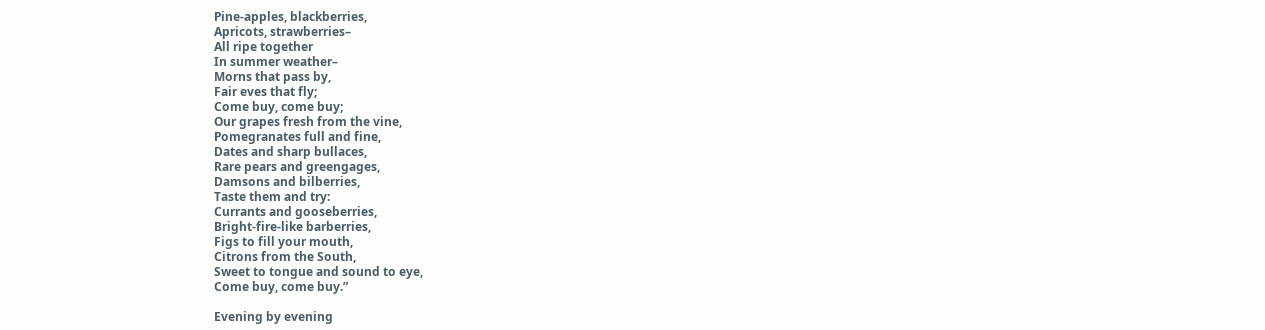Pine-apples, blackberries,
Apricots, strawberries–
All ripe together
In summer weather–
Morns that pass by,
Fair eves that fly;
Come buy, come buy;
Our grapes fresh from the vine,
Pomegranates full and fine,
Dates and sharp bullaces,
Rare pears and greengages,
Damsons and bilberries,
Taste them and try:
Currants and gooseberries,
Bright-fire-like barberries,
Figs to fill your mouth,
Citrons from the South,
Sweet to tongue and sound to eye,
Come buy, come buy.”

Evening by evening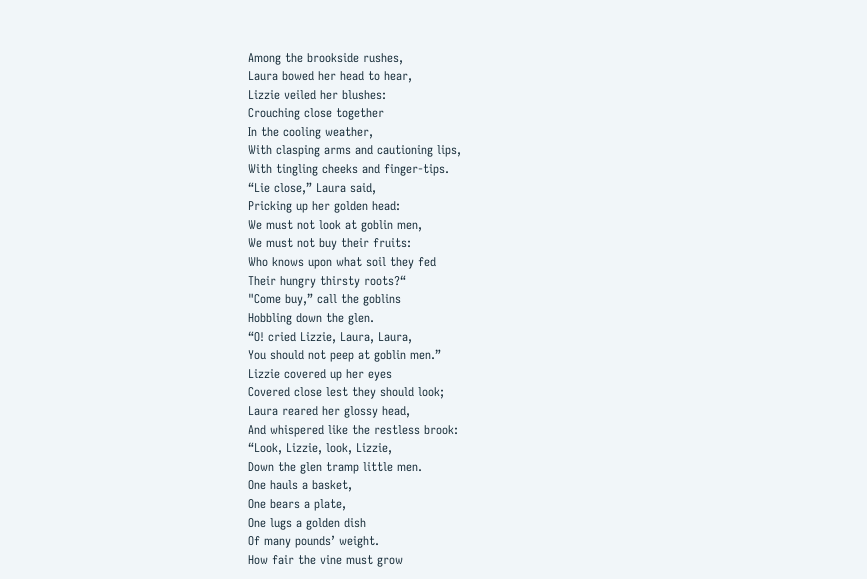Among the brookside rushes,
Laura bowed her head to hear,
Lizzie veiled her blushes:
Crouching close together
In the cooling weather,
With clasping arms and cautioning lips,
With tingling cheeks and finger-tips.
“Lie close,” Laura said,
Pricking up her golden head:
We must not look at goblin men,
We must not buy their fruits:
Who knows upon what soil they fed
Their hungry thirsty roots?“
"Come buy,” call the goblins
Hobbling down the glen.
“O! cried Lizzie, Laura, Laura,
You should not peep at goblin men.”
Lizzie covered up her eyes
Covered close lest they should look;
Laura reared her glossy head,
And whispered like the restless brook:
“Look, Lizzie, look, Lizzie,
Down the glen tramp little men.
One hauls a basket,
One bears a plate,
One lugs a golden dish
Of many pounds’ weight.
How fair the vine must grow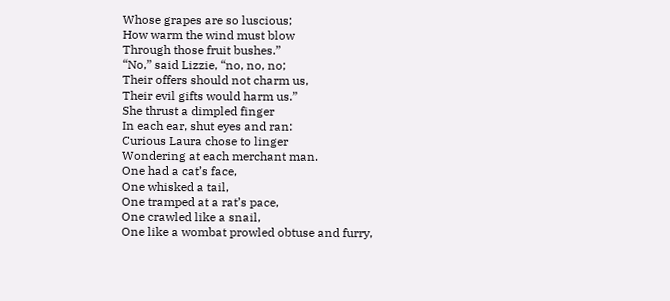Whose grapes are so luscious;
How warm the wind must blow
Through those fruit bushes.”
“No,” said Lizzie, “no, no, no;
Their offers should not charm us,
Their evil gifts would harm us.”
She thrust a dimpled finger
In each ear, shut eyes and ran:
Curious Laura chose to linger
Wondering at each merchant man.
One had a cat’s face,
One whisked a tail,
One tramped at a rat’s pace,
One crawled like a snail,
One like a wombat prowled obtuse and furry,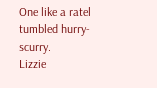One like a ratel tumbled hurry-scurry.
Lizzie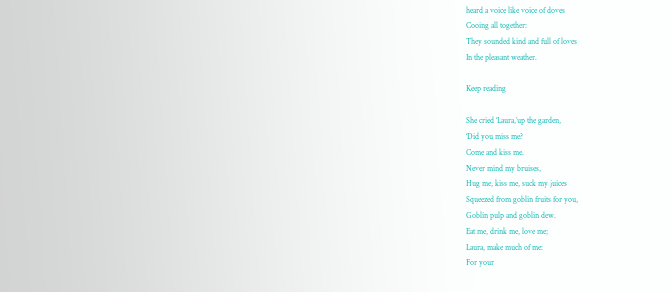heard a voice like voice of doves
Cooing all together:
They sounded kind and full of loves
In the pleasant weather.

Keep reading

She cried ‘Laura,’up the garden,
‘Did you miss me?
Come and kiss me.
Never mind my bruises,
Hug me, kiss me, suck my juices
Squeezed from goblin fruits for you,
Goblin pulp and goblin dew.
Eat me, drink me, love me;
Laura, make much of me:
For your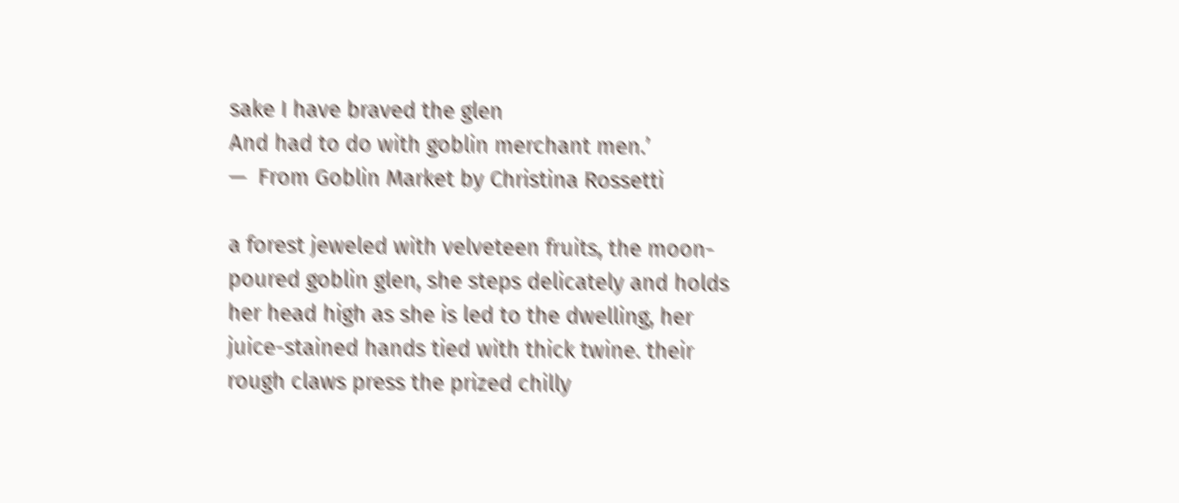sake I have braved the glen
And had to do with goblin merchant men.’
—  From Goblin Market by Christina Rossetti

a forest jeweled with velveteen fruits, the moon-poured goblin glen, she steps delicately and holds her head high as she is led to the dwelling, her juice-stained hands tied with thick twine. their rough claws press the prized chilly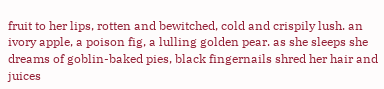fruit to her lips, rotten and bewitched, cold and crispily lush. an ivory apple, a poison fig, a lulling golden pear. as she sleeps she dreams of goblin-baked pies, black fingernails shred her hair and juices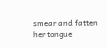smear and fatten her tongue